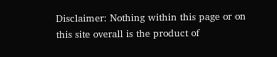Disclaimer: Nothing within this page or on this site overall is the product of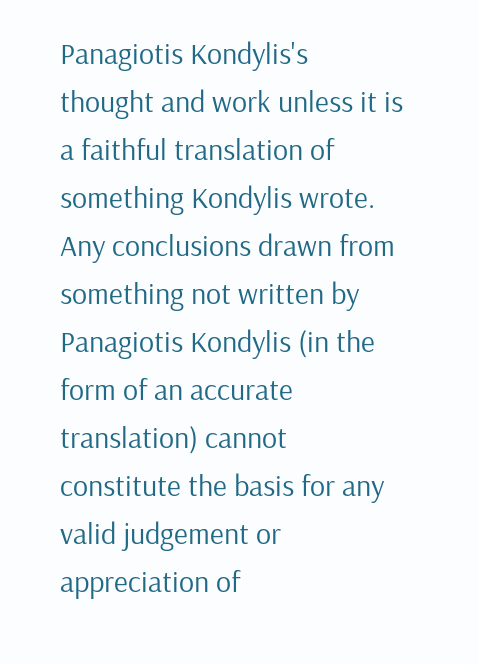Panagiotis Kondylis's thought and work unless it is a faithful translation of something Kondylis wrote. Any conclusions drawn from something not written by Panagiotis Kondylis (in the form of an accurate translation) cannot constitute the basis for any valid judgement or appreciation of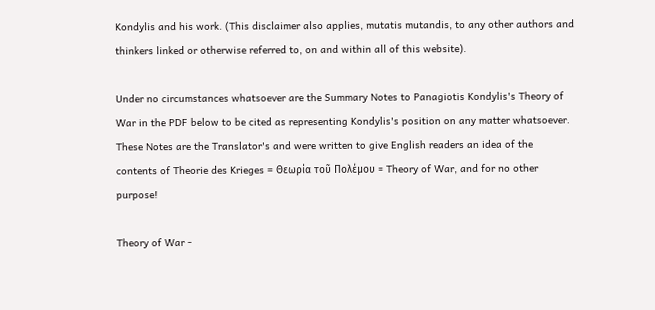Kondylis and his work. (This disclaimer also applies, mutatis mutandis, to any other authors and thinkers linked or otherwise referred to, on and within all of this website).

Under no circumstances whatsoever are the Summary Notes to Panagiotis Kondylis's Theory of War in the PDF below to be cited as representing Kondylis's position on any matter whatsoever. These Notes are the Translator's and were written to give English readers an idea of the contents of Theorie des Krieges = Θεωρία τοῦ Πολέμου = Theory of War, and for no other purpose!

Theory of War -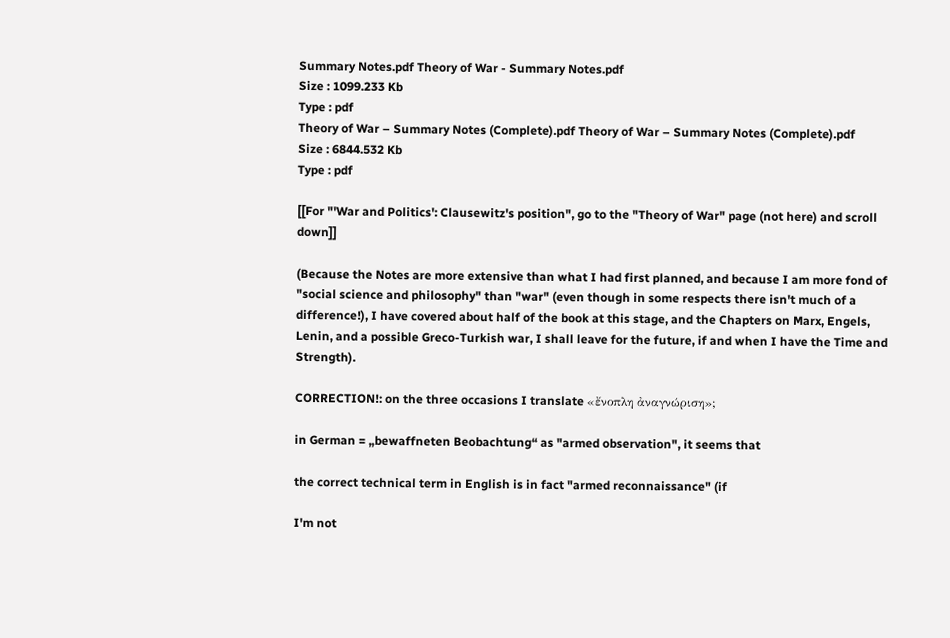Summary Notes.pdf Theory of War - Summary Notes.pdf
Size : 1099.233 Kb
Type : pdf
Theory of War – Summary Notes (Complete).pdf Theory of War – Summary Notes (Complete).pdf
Size : 6844.532 Kb
Type : pdf

[[For "'War and Politics': Clausewitz's position", go to the "Theory of War" page (not here) and scroll down]]

(Because the Notes are more extensive than what I had first planned, and because I am more fond of "social science and philosophy" than "war" (even though in some respects there isn't much of a difference!), I have covered about half of the book at this stage, and the Chapters on Marx, Engels, Lenin, and a possible Greco-Turkish war, I shall leave for the future, if and when I have the Time and Strength).

CORRECTION!: on the three occasions I translate «ἔνοπλη ἀναγνώριση»;

in German = „bewaffneten Beobachtung“ as "armed observation", it seems that

the correct technical term in English is in fact "armed reconnaissance" (if

I'm not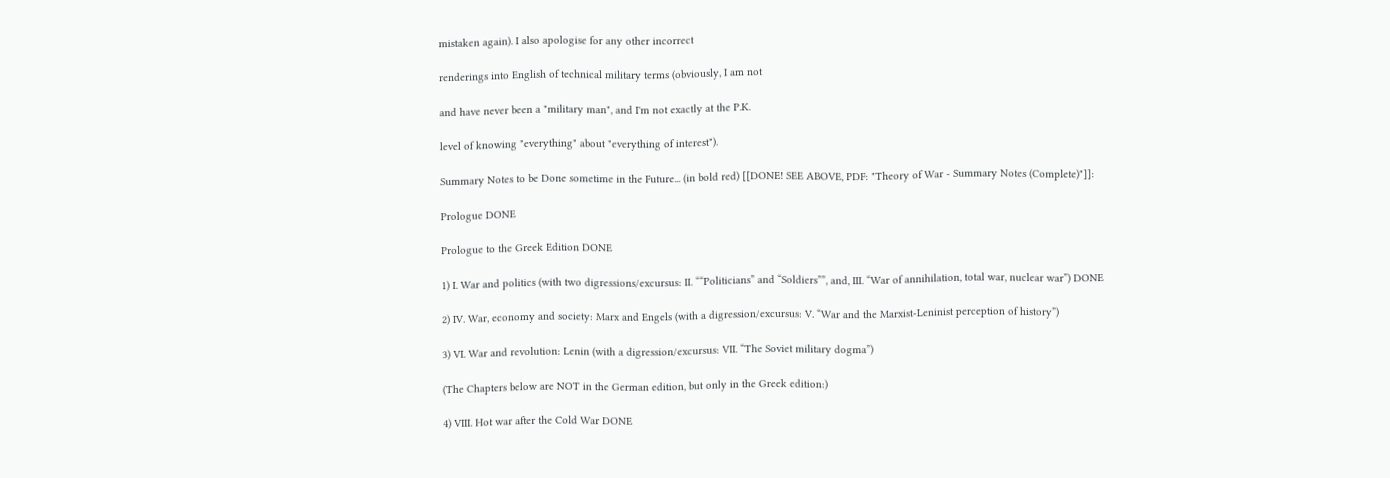mistaken again). I also apologise for any other incorrect

renderings into English of technical military terms (obviously, I am not

and have never been a "military man", and I'm not exactly at the P.K.

level of knowing "everything" about "everything of interest").

Summary Notes to be Done sometime in the Future... (in bold red) [[DONE! SEE ABOVE, PDF: "Theory of War - Summary Notes (Complete)"]]:

Prologue DONE

Prologue to the Greek Edition DONE

1) I. War and politics (with two digressions/excursus: II. ““Politicians” and “Soldiers””, and, III. “War of annihilation, total war, nuclear war”) DONE

2) IV. War, economy and society: Marx and Engels (with a digression/excursus: V. “War and the Marxist-Leninist perception of history”)

3) VI. War and revolution: Lenin (with a digression/excursus: VII. “The Soviet military dogma”)

(The Chapters below are NOT in the German edition, but only in the Greek edition:)

4) VIII. Hot war after the Cold War DONE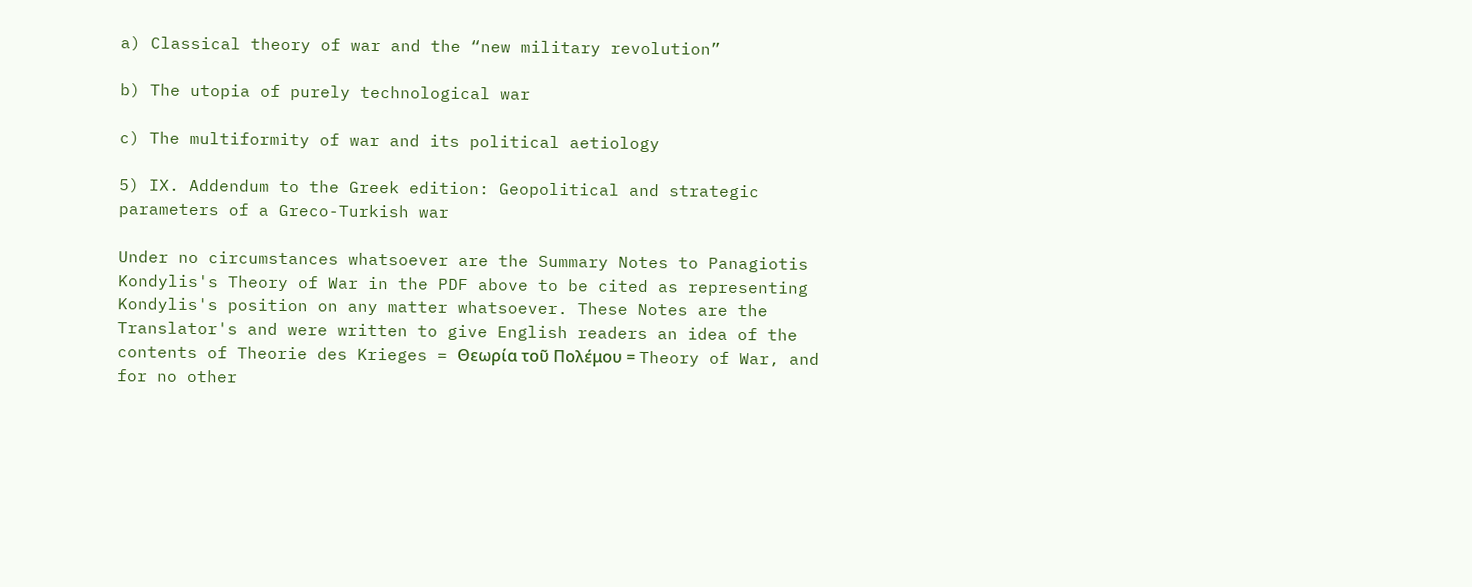a) Classical theory of war and the “new military revolution”

b) The utopia of purely technological war

c) The multiformity of war and its political aetiology

5) IX. Addendum to the Greek edition: Geopolitical and strategic parameters of a Greco-Turkish war

Under no circumstances whatsoever are the Summary Notes to Panagiotis Kondylis's Theory of War in the PDF above to be cited as representing Kondylis's position on any matter whatsoever. These Notes are the Translator's and were written to give English readers an idea of the contents of Theorie des Krieges = Θεωρία τοῦ Πολέμου = Theory of War, and for no other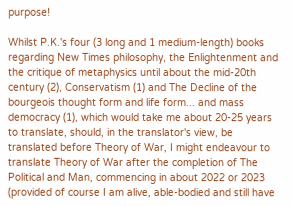purpose!

Whilst P.K.'s four (3 long and 1 medium-length) books regarding New Times philosophy, the Enlightenment and the critique of metaphysics until about the mid-20th century (2), Conservatism (1) and The Decline of the bourgeois thought form and life form... and mass democracy (1), which would take me about 20-25 years to translate, should, in the translator's view, be translated before Theory of War, I might endeavour to translate Theory of War after the completion of The Political and Man, commencing in about 2022 or 2023 (provided of course I am alive, able-bodied and still have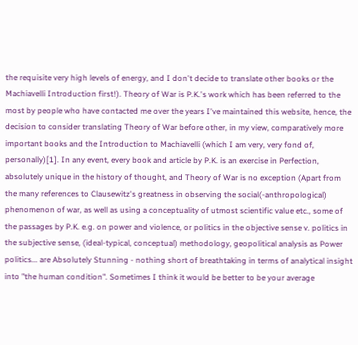the requisite very high levels of energy, and I don't decide to translate other books or the Machiavelli Introduction first!). Theory of War is P.K.'s work which has been referred to the most by people who have contacted me over the years I've maintained this website, hence, the decision to consider translating Theory of War before other, in my view, comparatively more important books and the Introduction to Machiavelli (which I am very, very fond of, personally)[1]. In any event, every book and article by P.K. is an exercise in Perfection, absolutely unique in the history of thought, and Theory of War is no exception (Apart from the many references to Clausewitz's greatness in observing the social(-anthropological) phenomenon of war, as well as using a conceptuality of utmost scientific value etc., some of the passages by P.K. e.g. on power and violence, or politics in the objective sense v. politics in the subjective sense, (ideal-typical, conceptual) methodology, geopolitical analysis as Power politics... are Absolutely Stunning - nothing short of breathtaking in terms of analytical insight into "the human condition". Sometimes I think it would be better to be your average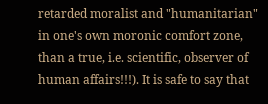retarded moralist and "humanitarian" in one's own moronic comfort zone, than a true, i.e. scientific, observer of human affairs!!!). It is safe to say that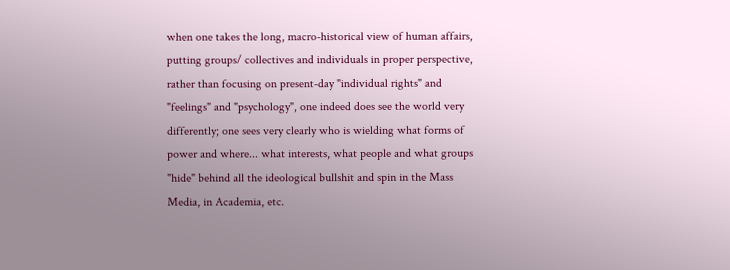when one takes the long, macro-historical view of human affairs, putting groups/ collectives and individuals in proper perspective, rather than focusing on present-day "individual rights" and "feelings" and "psychology", one indeed does see the world very differently; one sees very clearly who is wielding what forms of power and where... what interests, what people and what groups "hide" behind all the ideological bullshit and spin in the Mass Media, in Academia, etc.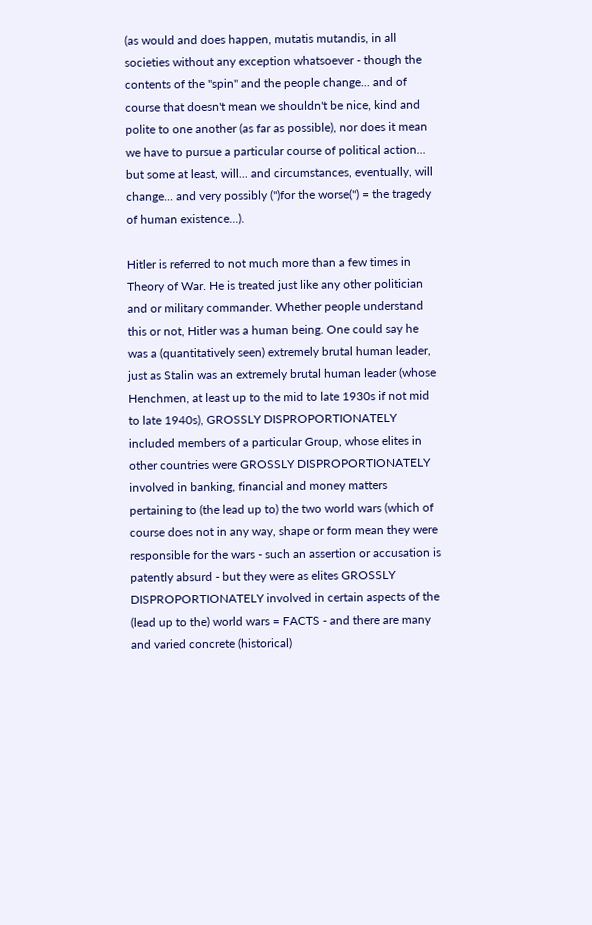(as would and does happen, mutatis mutandis, in all societies without any exception whatsoever - though the contents of the "spin" and the people change... and of course that doesn't mean we shouldn't be nice, kind and polite to one another (as far as possible), nor does it mean we have to pursue a particular course of political action... but some at least, will... and circumstances, eventually, will change... and very possibly (")for the worse(") = the tragedy of human existence...).

Hitler is referred to not much more than a few times in Theory of War. He is treated just like any other politician and or military commander. Whether people understand this or not, Hitler was a human being. One could say he was a (quantitatively seen) extremely brutal human leader, just as Stalin was an extremely brutal human leader (whose Henchmen, at least up to the mid to late 1930s if not mid to late 1940s), GROSSLY DISPROPORTIONATELY included members of a particular Group, whose elites in other countries were GROSSLY DISPROPORTIONATELY involved in banking, financial and money matters pertaining to (the lead up to) the two world wars (which of course does not in any way, shape or form mean they were responsible for the wars - such an assertion or accusation is patently absurd - but they were as elites GROSSLY DISPROPORTIONATELY involved in certain aspects of the (lead up to the) world wars = FACTS - and there are many and varied concrete (historical)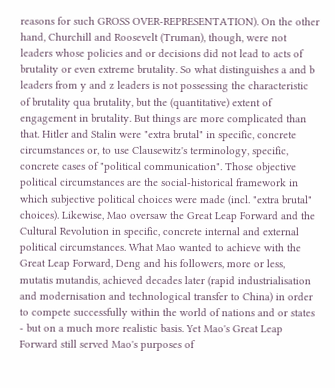reasons for such GROSS OVER-REPRESENTATION). On the other hand, Churchill and Roosevelt (Truman), though, were not leaders whose policies and or decisions did not lead to acts of brutality or even extreme brutality. So what distinguishes a and b leaders from y and z leaders is not possessing the characteristic of brutality qua brutality, but the (quantitative) extent of engagement in brutality. But things are more complicated than that. Hitler and Stalin were "extra brutal" in specific, concrete circumstances or, to use Clausewitz's terminology, specific, concrete cases of "political communication". Those objective political circumstances are the social-historical framework in which subjective political choices were made (incl. "extra brutal" choices). Likewise, Mao oversaw the Great Leap Forward and the Cultural Revolution in specific, concrete internal and external political circumstances. What Mao wanted to achieve with the Great Leap Forward, Deng and his followers, more or less, mutatis mutandis, achieved decades later (rapid industrialisation and modernisation and technological transfer to China) in order to compete successfully within the world of nations and or states - but on a much more realistic basis. Yet Mao's Great Leap Forward still served Mao's purposes of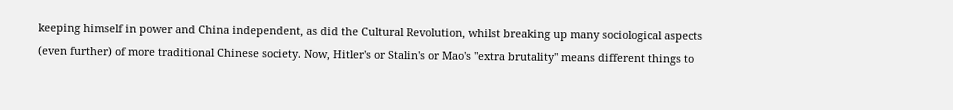keeping himself in power and China independent, as did the Cultural Revolution, whilst breaking up many sociological aspects (even further) of more traditional Chinese society. Now, Hitler's or Stalin's or Mao's "extra brutality" means different things to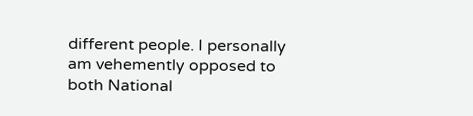different people. I personally am vehemently opposed to both National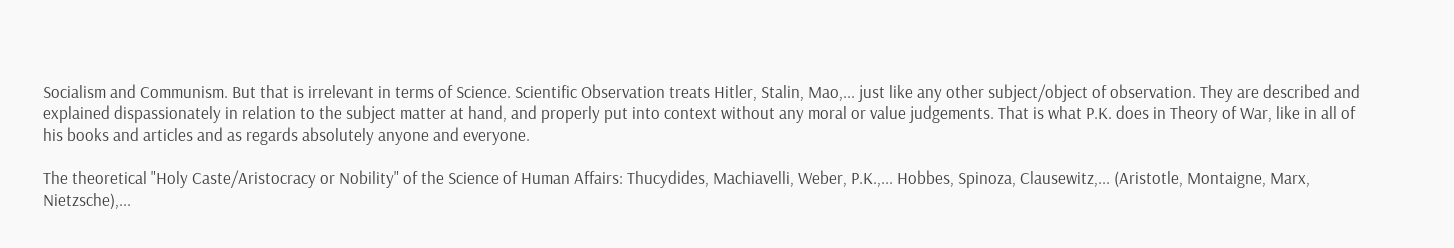Socialism and Communism. But that is irrelevant in terms of Science. Scientific Observation treats Hitler, Stalin, Mao,... just like any other subject/object of observation. They are described and explained dispassionately in relation to the subject matter at hand, and properly put into context without any moral or value judgements. That is what P.K. does in Theory of War, like in all of his books and articles and as regards absolutely anyone and everyone.

The theoretical "Holy Caste/Aristocracy or Nobility" of the Science of Human Affairs: Thucydides, Machiavelli, Weber, P.K.,... Hobbes, Spinoza, Clausewitz,... (Aristotle, Montaigne, Marx, Nietzsche),...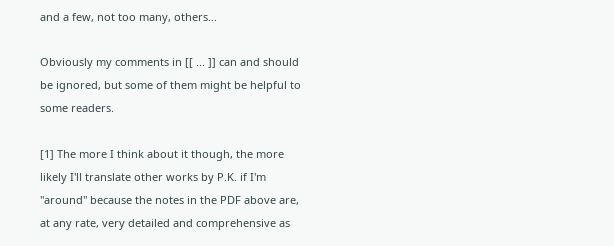and a few, not too many, others...

Obviously my comments in [[ ... ]] can and should be ignored, but some of them might be helpful to some readers.

[1] The more I think about it though, the more likely I'll translate other works by P.K. if I'm "around" because the notes in the PDF above are, at any rate, very detailed and comprehensive as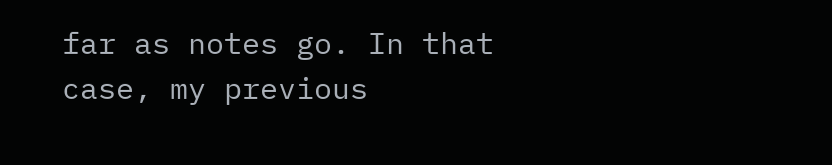far as notes go. In that case, my previous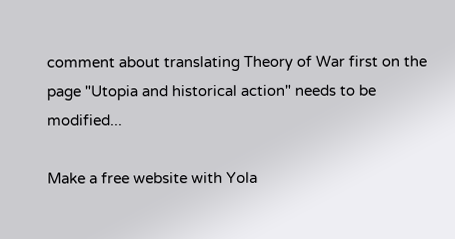comment about translating Theory of War first on the page "Utopia and historical action" needs to be modified...

Make a free website with Yola